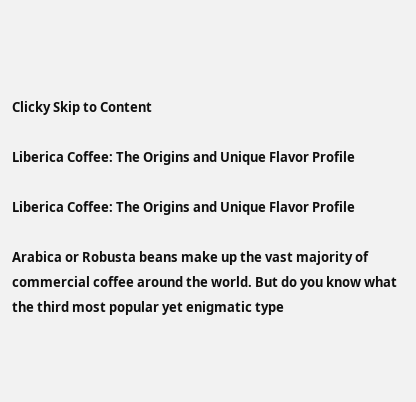Clicky Skip to Content

Liberica Coffee: The Origins and Unique Flavor Profile

Liberica Coffee: The Origins and Unique Flavor Profile

Arabica or Robusta beans make up the vast majority of commercial coffee around the world. But do you know what the third most popular yet enigmatic type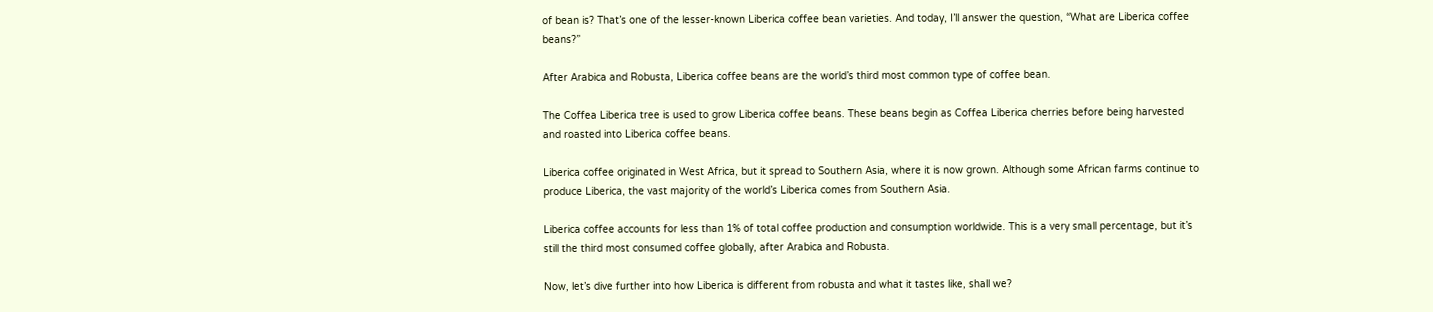of bean is? That’s one of the lesser-known Liberica coffee bean varieties. And today, I’ll answer the question, “What are Liberica coffee beans?”

After Arabica and Robusta, Liberica coffee beans are the world’s third most common type of coffee bean.

The Coffea Liberica tree is used to grow Liberica coffee beans. These beans begin as Coffea Liberica cherries before being harvested and roasted into Liberica coffee beans.

Liberica coffee originated in West Africa, but it spread to Southern Asia, where it is now grown. Although some African farms continue to produce Liberica, the vast majority of the world’s Liberica comes from Southern Asia.

Liberica coffee accounts for less than 1% of total coffee production and consumption worldwide. This is a very small percentage, but it’s still the third most consumed coffee globally, after Arabica and Robusta.

Now, let’s dive further into how Liberica is different from robusta and what it tastes like, shall we?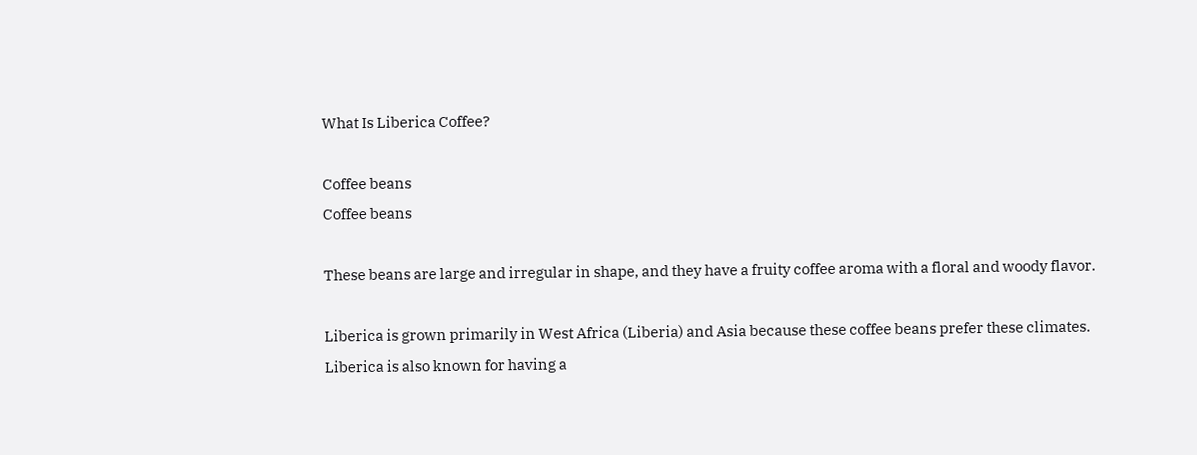What Is Liberica Coffee?

Coffee beans
Coffee beans

These beans are large and irregular in shape, and they have a fruity coffee aroma with a floral and woody flavor.

Liberica is grown primarily in West Africa (Liberia) and Asia because these coffee beans prefer these climates. Liberica is also known for having a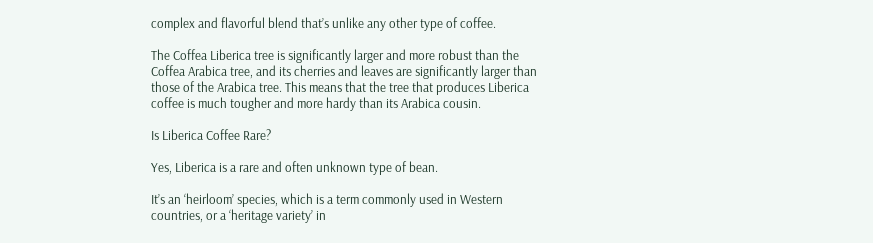complex and flavorful blend that’s unlike any other type of coffee.

The Coffea Liberica tree is significantly larger and more robust than the Coffea Arabica tree, and its cherries and leaves are significantly larger than those of the Arabica tree. This means that the tree that produces Liberica coffee is much tougher and more hardy than its Arabica cousin.

Is Liberica Coffee Rare?

Yes, Liberica is a rare and often unknown type of bean.

It’s an ‘heirloom’ species, which is a term commonly used in Western countries, or a ‘heritage variety’ in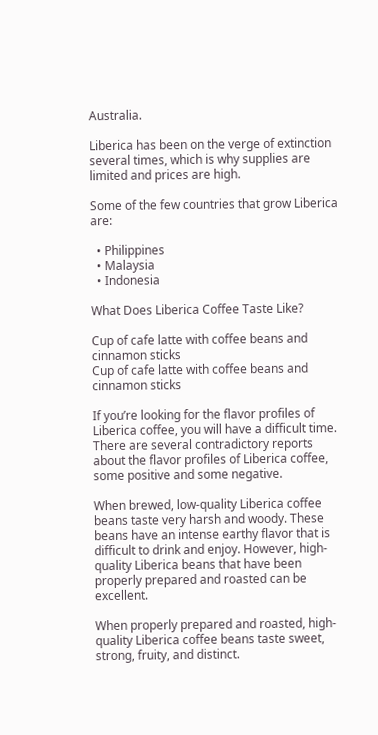Australia.

Liberica has been on the verge of extinction several times, which is why supplies are limited and prices are high.

Some of the few countries that grow Liberica are:

  • Philippines
  • Malaysia
  • Indonesia

What Does Liberica Coffee Taste Like?

Cup of cafe latte with coffee beans and cinnamon sticks
Cup of cafe latte with coffee beans and cinnamon sticks

If you’re looking for the flavor profiles of Liberica coffee, you will have a difficult time. There are several contradictory reports about the flavor profiles of Liberica coffee, some positive and some negative.

When brewed, low-quality Liberica coffee beans taste very harsh and woody. These beans have an intense earthy flavor that is difficult to drink and enjoy. However, high-quality Liberica beans that have been properly prepared and roasted can be excellent.

When properly prepared and roasted, high-quality Liberica coffee beans taste sweet, strong, fruity, and distinct.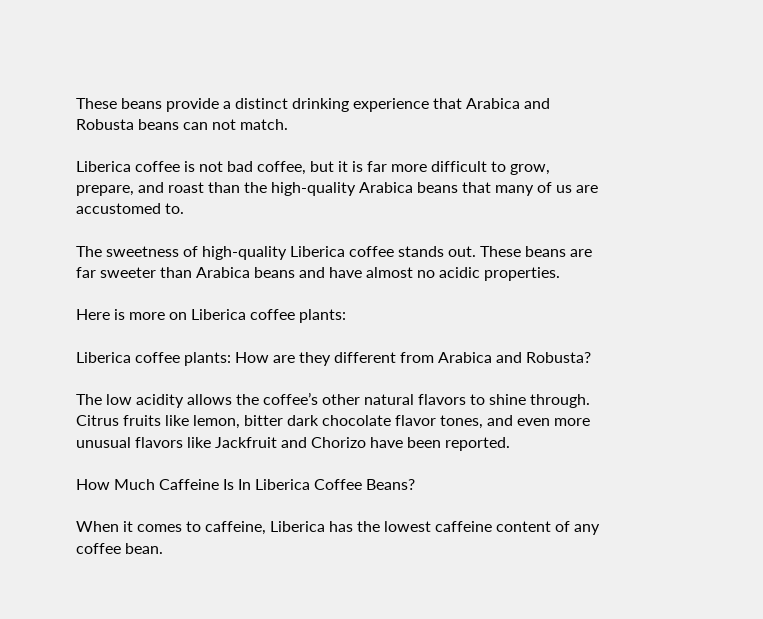These beans provide a distinct drinking experience that Arabica and Robusta beans can not match.

Liberica coffee is not bad coffee, but it is far more difficult to grow, prepare, and roast than the high-quality Arabica beans that many of us are accustomed to.

The sweetness of high-quality Liberica coffee stands out. These beans are far sweeter than Arabica beans and have almost no acidic properties.

Here is more on Liberica coffee plants:

Liberica coffee plants: How are they different from Arabica and Robusta?

The low acidity allows the coffee’s other natural flavors to shine through. Citrus fruits like lemon, bitter dark chocolate flavor tones, and even more unusual flavors like Jackfruit and Chorizo have been reported.

How Much Caffeine Is In Liberica Coffee Beans?

When it comes to caffeine, Liberica has the lowest caffeine content of any coffee bean.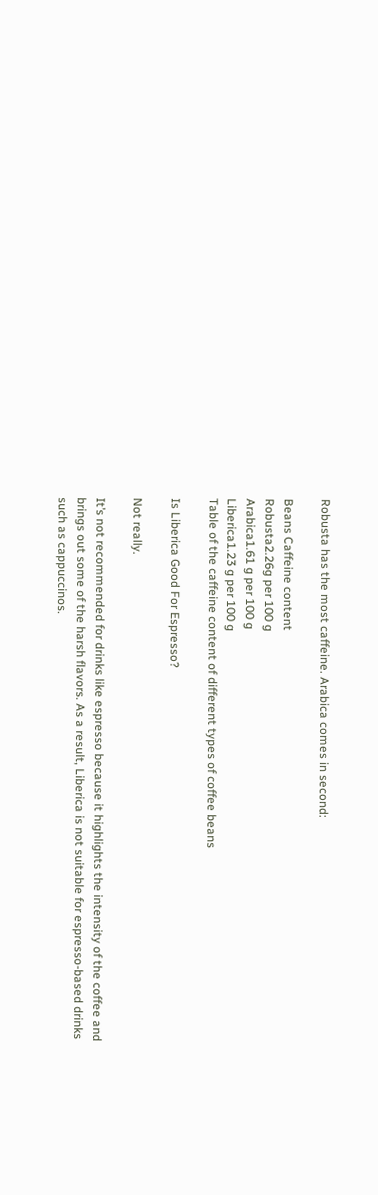Robusta has the most caffeine. Arabica comes in second:

Beans Caffeine content
Robusta2.26g per 100 g
Arabica1.61 g per 100 g
Liberica1.23 g per 100 g
Table of the caffeine content of different types of coffee beans

Is Liberica Good For Espresso?

Not really.

It’s not recommended for drinks like espresso because it highlights the intensity of the coffee and brings out some of the harsh flavors. As a result, Liberica is not suitable for espresso-based drinks such as cappuccinos.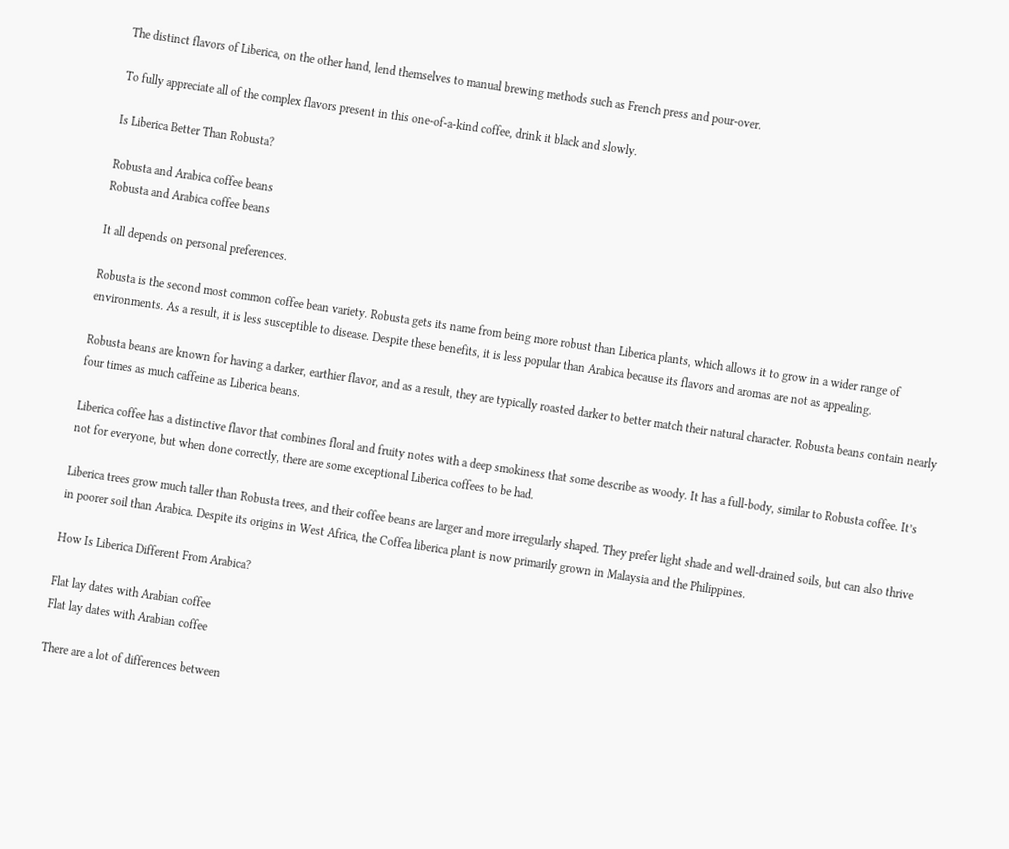The distinct flavors of Liberica, on the other hand, lend themselves to manual brewing methods such as French press and pour-over.

To fully appreciate all of the complex flavors present in this one-of-a-kind coffee, drink it black and slowly.

Is Liberica Better Than Robusta?

Robusta and Arabica coffee beans
Robusta and Arabica coffee beans

It all depends on personal preferences.

Robusta is the second most common coffee bean variety. Robusta gets its name from being more robust than Liberica plants, which allows it to grow in a wider range of environments. As a result, it is less susceptible to disease. Despite these benefits, it is less popular than Arabica because its flavors and aromas are not as appealing.

Robusta beans are known for having a darker, earthier flavor, and as a result, they are typically roasted darker to better match their natural character. Robusta beans contain nearly four times as much caffeine as Liberica beans.

Liberica coffee has a distinctive flavor that combines floral and fruity notes with a deep smokiness that some describe as woody. It has a full-body, similar to Robusta coffee. It’s not for everyone, but when done correctly, there are some exceptional Liberica coffees to be had.

Liberica trees grow much taller than Robusta trees, and their coffee beans are larger and more irregularly shaped. They prefer light shade and well-drained soils, but can also thrive in poorer soil than Arabica. Despite its origins in West Africa, the Coffea liberica plant is now primarily grown in Malaysia and the Philippines.

How Is Liberica Different From Arabica?

Flat lay dates with Arabian coffee
Flat lay dates with Arabian coffee

There are a lot of differences between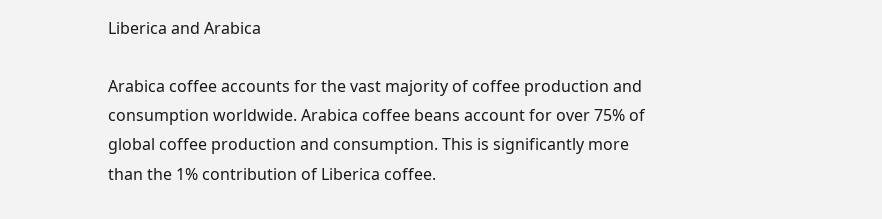Liberica and Arabica

Arabica coffee accounts for the vast majority of coffee production and consumption worldwide. Arabica coffee beans account for over 75% of global coffee production and consumption. This is significantly more than the 1% contribution of Liberica coffee.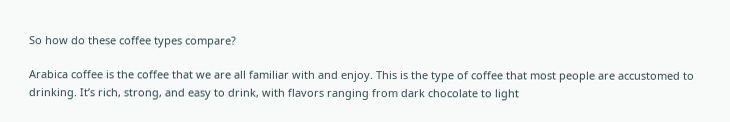So how do these coffee types compare?

Arabica coffee is the coffee that we are all familiar with and enjoy. This is the type of coffee that most people are accustomed to drinking. It’s rich, strong, and easy to drink, with flavors ranging from dark chocolate to light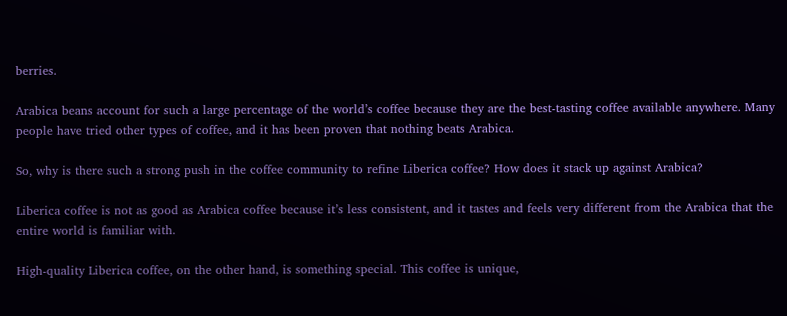berries.

Arabica beans account for such a large percentage of the world’s coffee because they are the best-tasting coffee available anywhere. Many people have tried other types of coffee, and it has been proven that nothing beats Arabica.

So, why is there such a strong push in the coffee community to refine Liberica coffee? How does it stack up against Arabica?

Liberica coffee is not as good as Arabica coffee because it’s less consistent, and it tastes and feels very different from the Arabica that the entire world is familiar with.

High-quality Liberica coffee, on the other hand, is something special. This coffee is unique,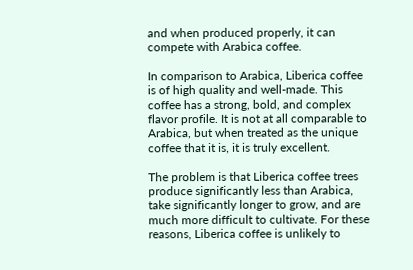and when produced properly, it can compete with Arabica coffee.

In comparison to Arabica, Liberica coffee is of high quality and well-made. This coffee has a strong, bold, and complex flavor profile. It is not at all comparable to Arabica, but when treated as the unique coffee that it is, it is truly excellent.

The problem is that Liberica coffee trees produce significantly less than Arabica, take significantly longer to grow, and are much more difficult to cultivate. For these reasons, Liberica coffee is unlikely to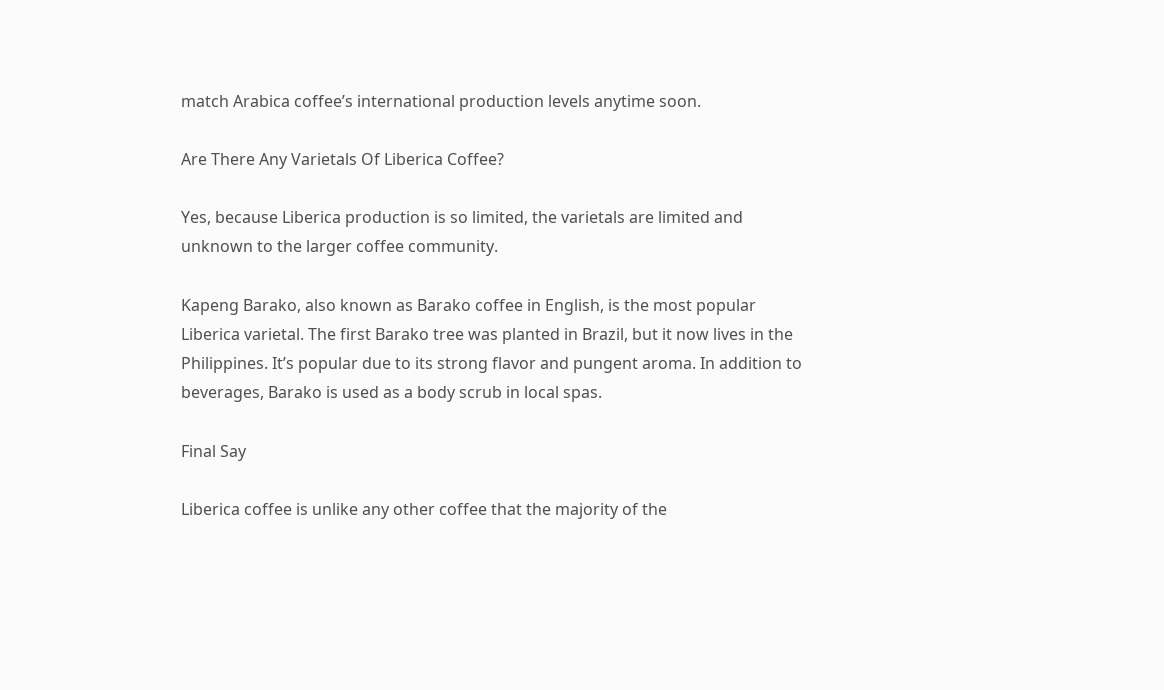match Arabica coffee’s international production levels anytime soon.

Are There Any Varietals Of Liberica Coffee?

Yes, because Liberica production is so limited, the varietals are limited and unknown to the larger coffee community.

Kapeng Barako, also known as Barako coffee in English, is the most popular Liberica varietal. The first Barako tree was planted in Brazil, but it now lives in the Philippines. It’s popular due to its strong flavor and pungent aroma. In addition to beverages, Barako is used as a body scrub in local spas.

Final Say

Liberica coffee is unlike any other coffee that the majority of the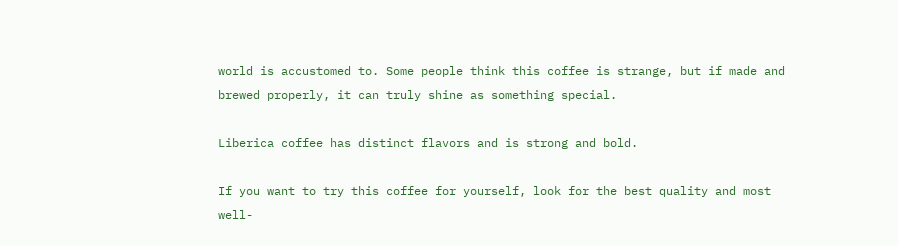world is accustomed to. Some people think this coffee is strange, but if made and brewed properly, it can truly shine as something special.

Liberica coffee has distinct flavors and is strong and bold.

If you want to try this coffee for yourself, look for the best quality and most well-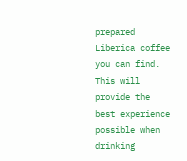prepared Liberica coffee you can find. This will provide the best experience possible when drinking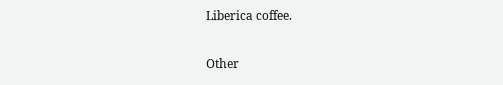Liberica coffee.

Other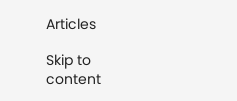Articles

Skip to content